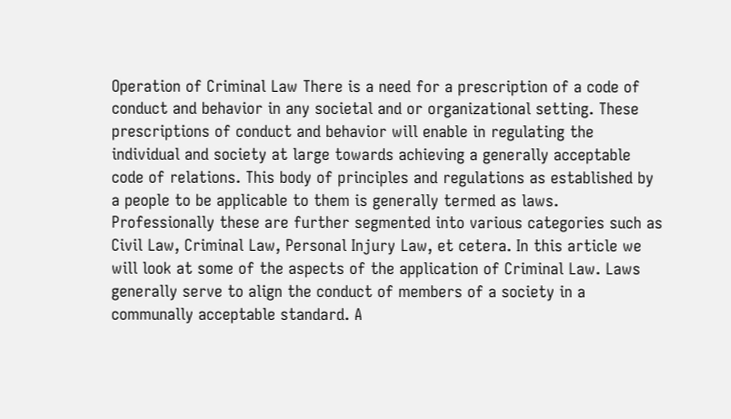Operation of Criminal Law There is a need for a prescription of a code of conduct and behavior in any societal and or organizational setting. These prescriptions of conduct and behavior will enable in regulating the individual and society at large towards achieving a generally acceptable code of relations. This body of principles and regulations as established by a people to be applicable to them is generally termed as laws. Professionally these are further segmented into various categories such as Civil Law, Criminal Law, Personal Injury Law, et cetera. In this article we will look at some of the aspects of the application of Criminal Law. Laws generally serve to align the conduct of members of a society in a communally acceptable standard. A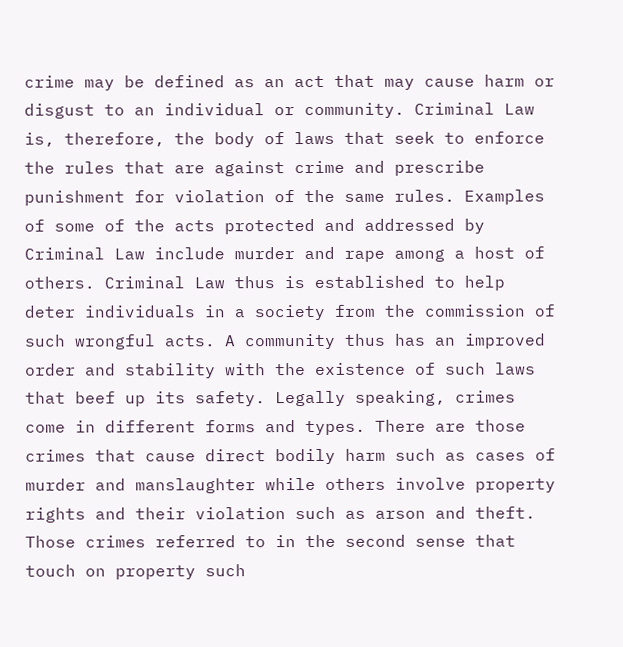crime may be defined as an act that may cause harm or disgust to an individual or community. Criminal Law is, therefore, the body of laws that seek to enforce the rules that are against crime and prescribe punishment for violation of the same rules. Examples of some of the acts protected and addressed by Criminal Law include murder and rape among a host of others. Criminal Law thus is established to help deter individuals in a society from the commission of such wrongful acts. A community thus has an improved order and stability with the existence of such laws that beef up its safety. Legally speaking, crimes come in different forms and types. There are those crimes that cause direct bodily harm such as cases of murder and manslaughter while others involve property rights and their violation such as arson and theft. Those crimes referred to in the second sense that touch on property such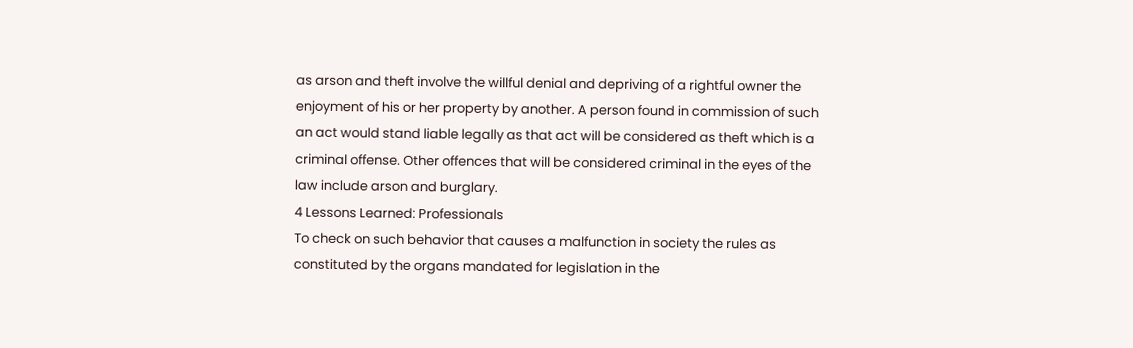as arson and theft involve the willful denial and depriving of a rightful owner the enjoyment of his or her property by another. A person found in commission of such an act would stand liable legally as that act will be considered as theft which is a criminal offense. Other offences that will be considered criminal in the eyes of the law include arson and burglary.
4 Lessons Learned: Professionals
To check on such behavior that causes a malfunction in society the rules as constituted by the organs mandated for legislation in the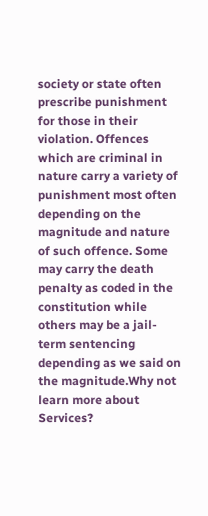society or state often prescribe punishment for those in their violation. Offences which are criminal in nature carry a variety of punishment most often depending on the magnitude and nature of such offence. Some may carry the death penalty as coded in the constitution while others may be a jail-term sentencing depending as we said on the magnitude.Why not learn more about Services?